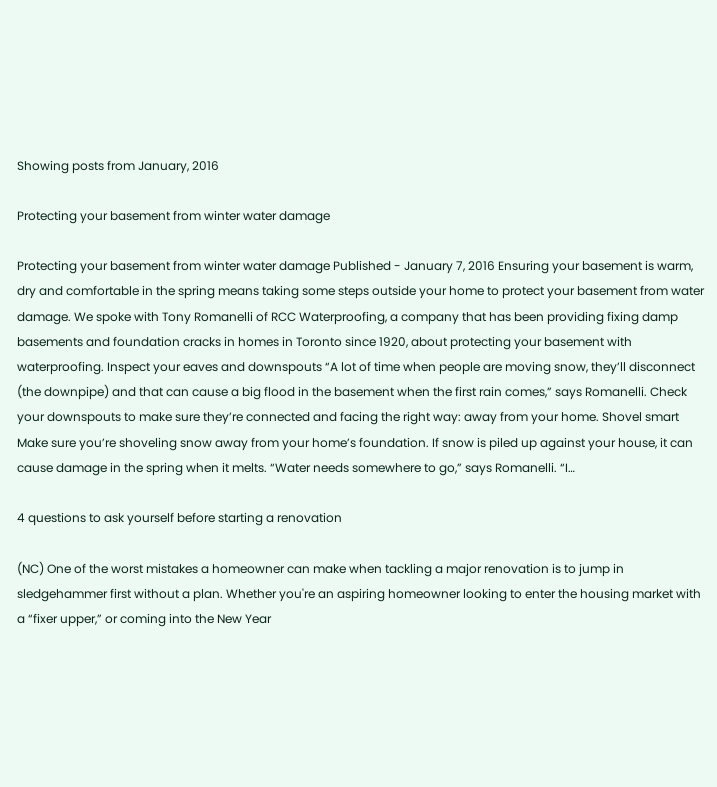Showing posts from January, 2016

Protecting your basement from winter water damage

Protecting your basement from winter water damage Published - January 7, 2016 Ensuring your basement is warm, dry and comfortable in the spring means taking some steps outside your home to protect your basement from water damage. We spoke with Tony Romanelli of RCC Waterproofing, a company that has been providing fixing damp basements and foundation cracks in homes in Toronto since 1920, about protecting your basement with waterproofing. Inspect your eaves and downspouts “A lot of time when people are moving snow, they’ll disconnect (the downpipe) and that can cause a big flood in the basement when the first rain comes,” says Romanelli. Check your downspouts to make sure they’re connected and facing the right way: away from your home. Shovel smart Make sure you’re shoveling snow away from your home’s foundation. If snow is piled up against your house, it can cause damage in the spring when it melts. “Water needs somewhere to go,” says Romanelli. “I…

4 questions to ask yourself before starting a renovation

(NC) One of the worst mistakes a homeowner can make when tackling a major renovation is to jump in sledgehammer first without a plan. Whether you're an aspiring homeowner looking to enter the housing market with a “fixer upper,” or coming into the New Year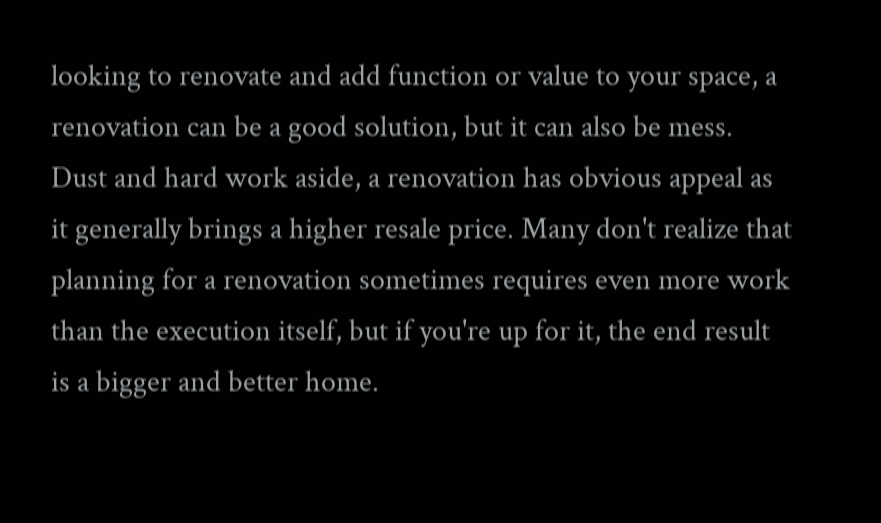looking to renovate and add function or value to your space, a renovation can be a good solution, but it can also be mess. Dust and hard work aside, a renovation has obvious appeal as it generally brings a higher resale price. Many don't realize that planning for a renovation sometimes requires even more work than the execution itself, but if you're up for it, the end result is a bigger and better home.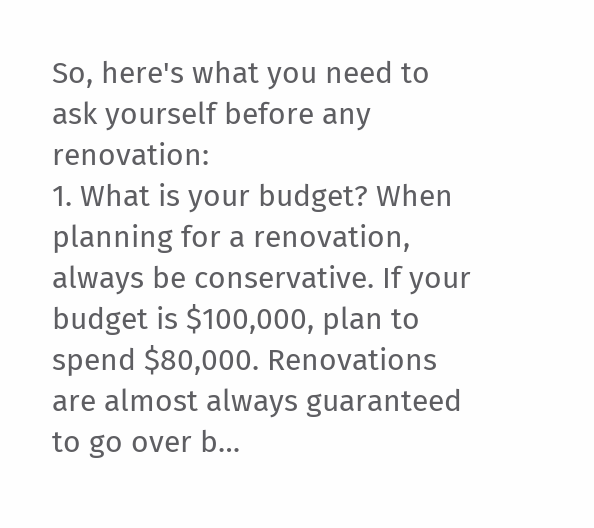So, here's what you need to ask yourself before any renovation:
1. What is your budget? When planning for a renovation, always be conservative. If your budget is $100,000, plan to spend $80,000. Renovations are almost always guaranteed to go over b…